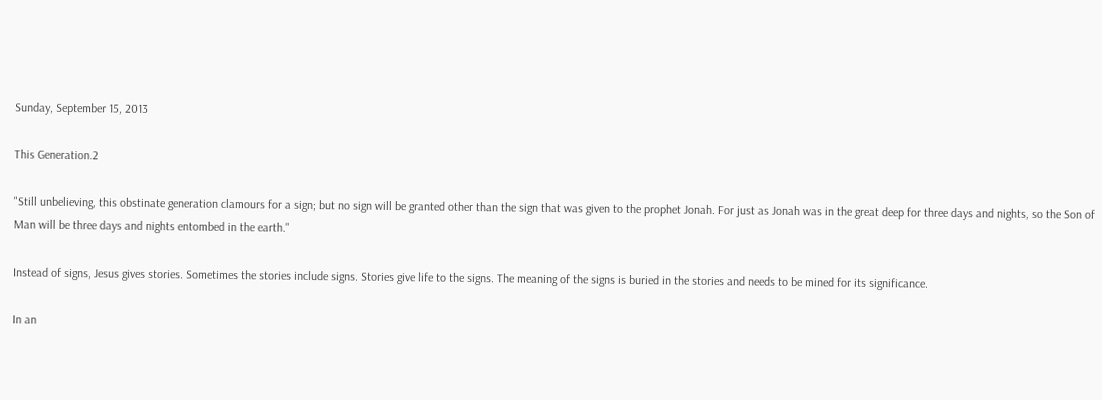Sunday, September 15, 2013

This Generation.2

"Still unbelieving, this obstinate generation clamours for a sign; but no sign will be granted other than the sign that was given to the prophet Jonah. For just as Jonah was in the great deep for three days and nights, so the Son of Man will be three days and nights entombed in the earth."

Instead of signs, Jesus gives stories. Sometimes the stories include signs. Stories give life to the signs. The meaning of the signs is buried in the stories and needs to be mined for its significance.

In an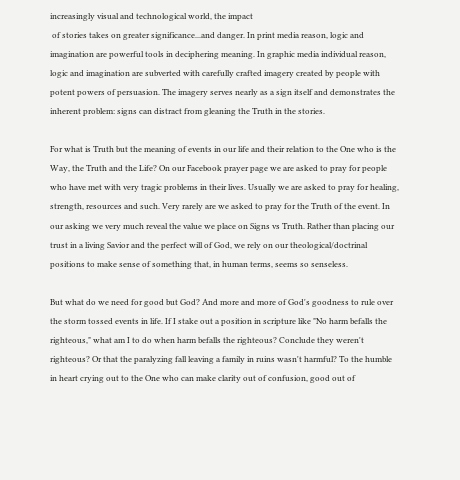increasingly visual and technological world, the impact
 of stories takes on greater significance...and danger. In print media reason, logic and imagination are powerful tools in deciphering meaning. In graphic media individual reason, logic and imagination are subverted with carefully crafted imagery created by people with potent powers of persuasion. The imagery serves nearly as a sign itself and demonstrates the inherent problem: signs can distract from gleaning the Truth in the stories.

For what is Truth but the meaning of events in our life and their relation to the One who is the Way, the Truth and the Life? On our Facebook prayer page we are asked to pray for people who have met with very tragic problems in their lives. Usually we are asked to pray for healing, strength, resources and such. Very rarely are we asked to pray for the Truth of the event. In our asking we very much reveal the value we place on Signs vs Truth. Rather than placing our trust in a living Savior and the perfect will of God, we rely on our theological/doctrinal positions to make sense of something that, in human terms, seems so senseless.

But what do we need for good but God? And more and more of God's goodness to rule over the storm tossed events in life. If I stake out a position in scripture like "No harm befalls the righteous," what am I to do when harm befalls the righteous? Conclude they weren't righteous? Or that the paralyzing fall leaving a family in ruins wasn't harmful? To the humble in heart crying out to the One who can make clarity out of confusion, good out of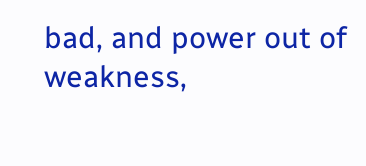bad, and power out of weakness,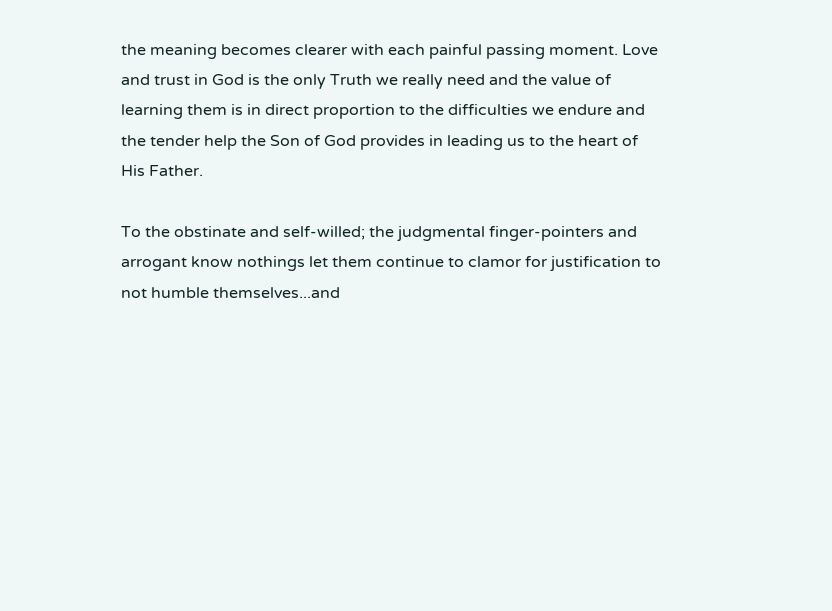the meaning becomes clearer with each painful passing moment. Love and trust in God is the only Truth we really need and the value of learning them is in direct proportion to the difficulties we endure and the tender help the Son of God provides in leading us to the heart of His Father.

To the obstinate and self-willed; the judgmental finger-pointers and arrogant know nothings let them continue to clamor for justification to not humble themselves...and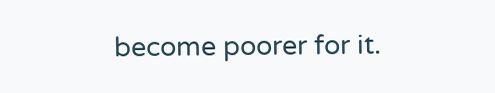become poorer for it.